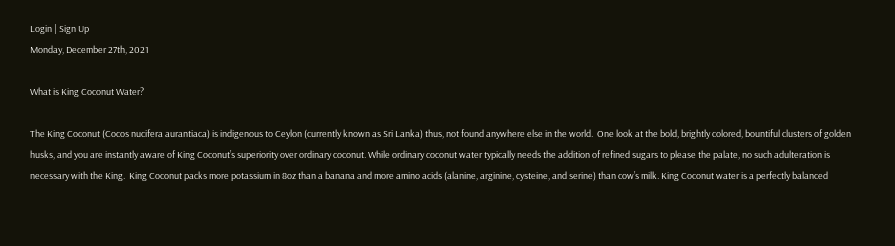Login | Sign Up
Monday, December 27th, 2021

What is King Coconut Water?

The King Coconut (Cocos nucifera aurantiaca) is indigenous to Ceylon (currently known as Sri Lanka) thus, not found anywhere else in the world.  One look at the bold, brightly colored, bountiful clusters of golden husks, and you are instantly aware of King Coconut’s superiority over ordinary coconut. While ordinary coconut water typically needs the addition of refined sugars to please the palate, no such adulteration is necessary with the King.  King Coconut packs more potassium in 8oz than a banana and more amino acids (alanine, arginine, cysteine, and serine) than cow’s milk. King Coconut water is a perfectly balanced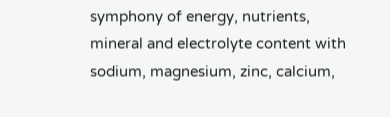symphony of energy, nutrients, mineral and electrolyte content with sodium, magnesium, zinc, calcium,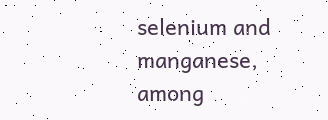selenium and manganese, among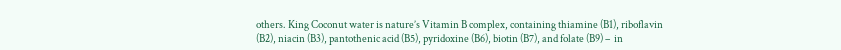others. King Coconut water is nature’s Vitamin B complex, containing thiamine (B1), riboflavin (B2), niacin (B3), pantothenic acid (B5), pyridoxine (B6), biotin (B7), and folate (B9) –  in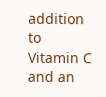addition to Vitamin C and an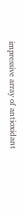impressive array of antioxidant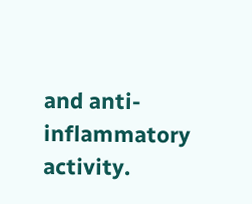and anti-inflammatory activity.